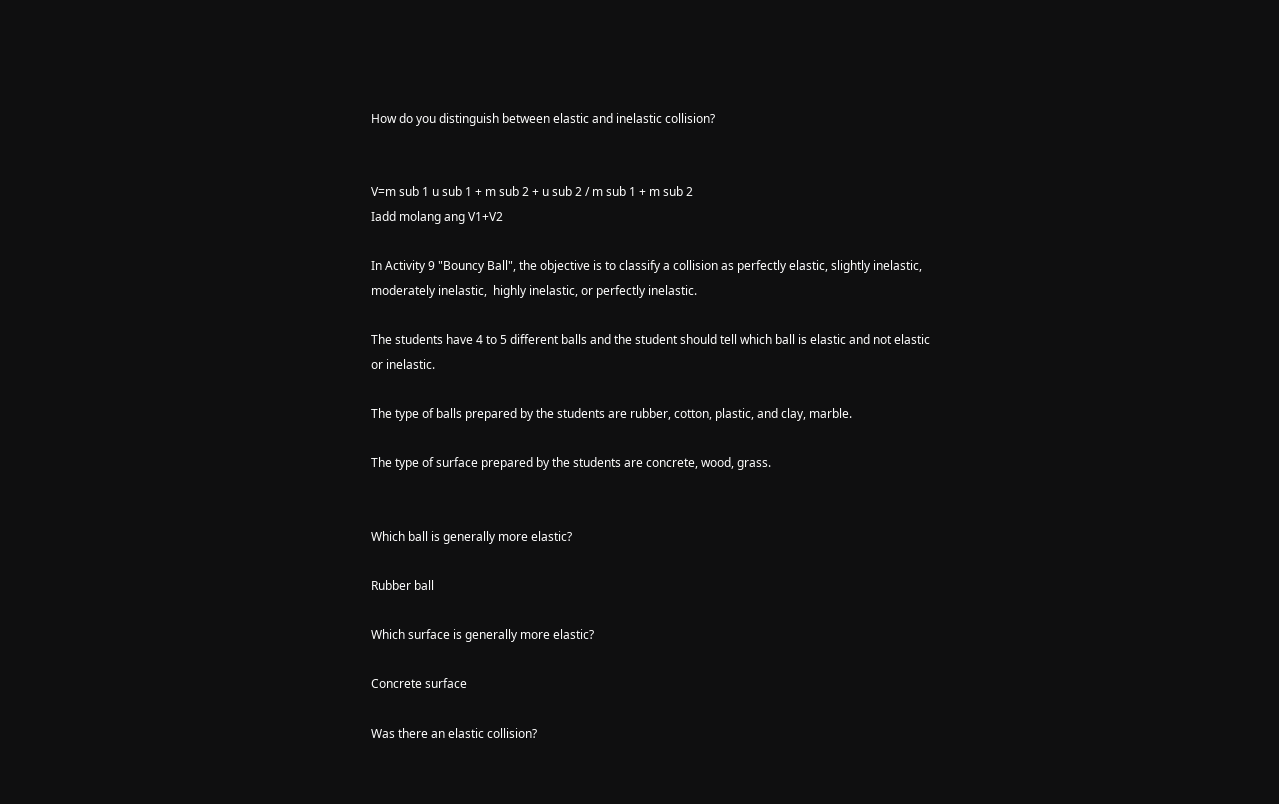How do you distinguish between elastic and inelastic collision?


V=m sub 1 u sub 1 + m sub 2 + u sub 2 / m sub 1 + m sub 2
Iadd molang ang V1+V2

In Activity 9 "Bouncy Ball", the objective is to classify a collision as perfectly elastic, slightly inelastic, moderately inelastic,  highly inelastic, or perfectly inelastic.

The students have 4 to 5 different balls and the student should tell which ball is elastic and not elastic or inelastic.

The type of balls prepared by the students are rubber, cotton, plastic, and clay, marble.

The type of surface prepared by the students are concrete, wood, grass.


Which ball is generally more elastic?

Rubber ball

Which surface is generally more elastic?

Concrete surface

Was there an elastic collision?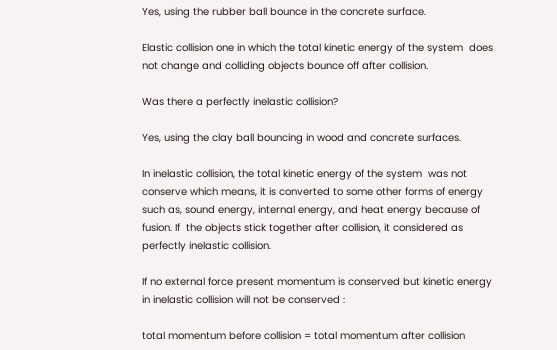Yes, using the rubber ball bounce in the concrete surface.

Elastic collision one in which the total kinetic energy of the system  does  not change and colliding objects bounce off after collision.

Was there a perfectly inelastic collision?

Yes, using the clay ball bouncing in wood and concrete surfaces.

In inelastic collision, the total kinetic energy of the system  was not conserve which means, it is converted to some other forms of energy such as, sound energy, internal energy, and heat energy because of fusion. If  the objects stick together after collision, it considered as perfectly inelastic collision.

If no external force present momentum is conserved but kinetic energy in inelastic collision will not be conserved :

total momentum before collision = total momentum after collision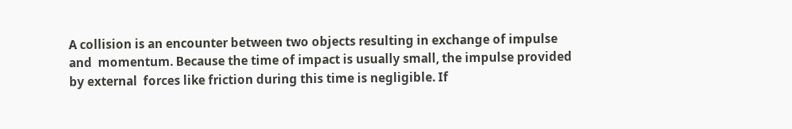A collision is an encounter between two objects resulting in exchange of impulse and  momentum. Because the time of impact is usually small, the impulse provided by external  forces like friction during this time is negligible. If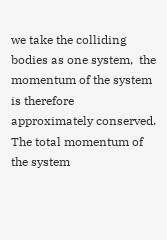we take the colliding bodies as one system,  the momentum of the system is therefore approximately conserved.  The total momentum of the system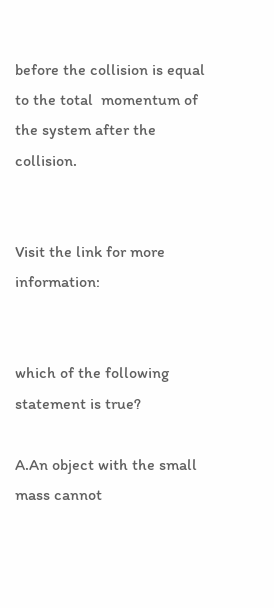before the collision is equal to the total  momentum of the system after the collision.


Visit the link for more information:


which of the following statement is true?

A.An object with the small mass cannot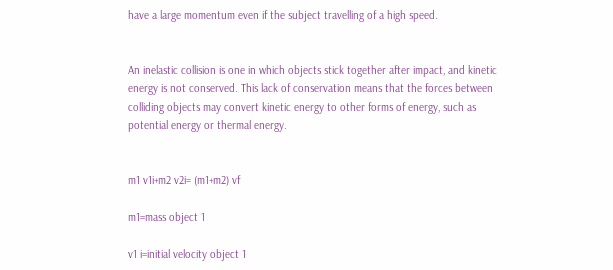have a large momentum even if the subject travelling of a high speed.


An inelastic collision is one in which objects stick together after impact, and kinetic energy is not conserved. This lack of conservation means that the forces between colliding objects may convert kinetic energy to other forms of energy, such as potential energy or thermal energy.


m1 v1i+m2 v2i= (m1+m2) vf

m1=mass object 1

v1 i=initial velocity object 1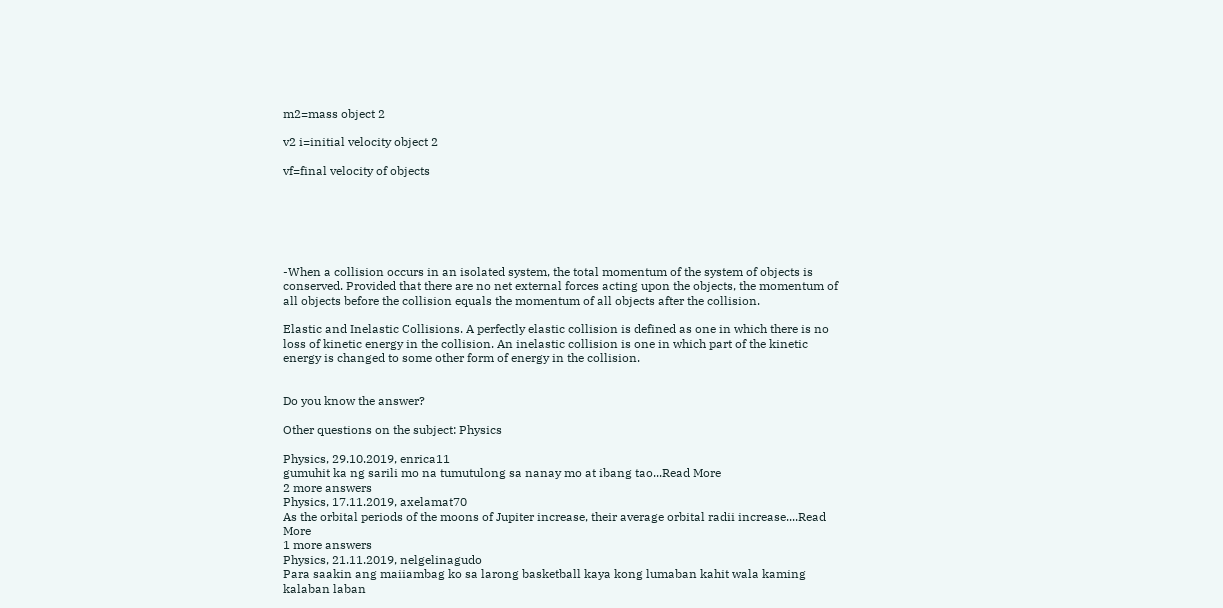m2=mass object 2

v2 i=initial velocity object 2

vf=final velocity of objects






-When a collision occurs in an isolated system, the total momentum of the system of objects is conserved. Provided that there are no net external forces acting upon the objects, the momentum of all objects before the collision equals the momentum of all objects after the collision.

Elastic and Inelastic Collisions. A perfectly elastic collision is defined as one in which there is no loss of kinetic energy in the collision. An inelastic collision is one in which part of the kinetic energy is changed to some other form of energy in the collision.


Do you know the answer?

Other questions on the subject: Physics

Physics, 29.10.2019, enrica11
gumuhit ka ng sarili mo na tumutulong sa nanay mo at ibang tao...Read More
2 more answers
Physics, 17.11.2019, axelamat70
As the orbital periods of the moons of Jupiter increase, their average orbital radii increase....Read More
1 more answers
Physics, 21.11.2019, nelgelinagudo
Para saakin ang maiiambag ko sa larong basketball kaya kong lumaban kahit wala kaming kalaban laban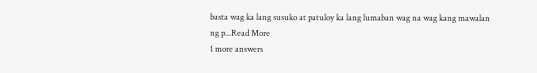basta wag ka lang susuko at patuloy ka lang lumaban wag na wag kang mawalan ng p...Read More
1 more answers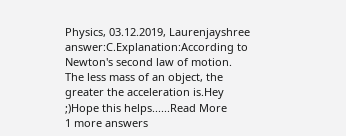Physics, 03.12.2019, Laurenjayshree
answer:C.Explanation:According to Newton's second law of motion. The less mass of an object, the greater the acceleration is.Hey ;)Hope this helps......Read More
1 more answers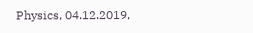Physics, 04.12.2019,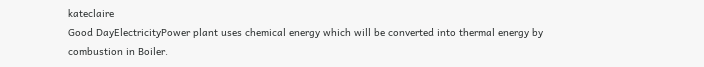kateclaire
Good DayElectricityPower plant uses chemical energy which will be converted into thermal energy by combustion in Boiler.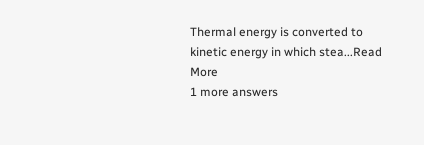Thermal energy is converted to kinetic energy in which stea...Read More
1 more answers